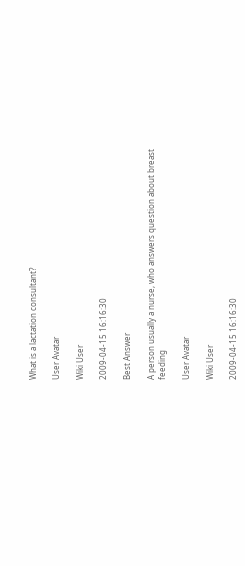What is a lactation consultant?

User Avatar

Wiki User

2009-04-15 16:16:30

Best Answer

A person usually a nurse, who answers question about breast feeding

User Avatar

Wiki User

2009-04-15 16:16:30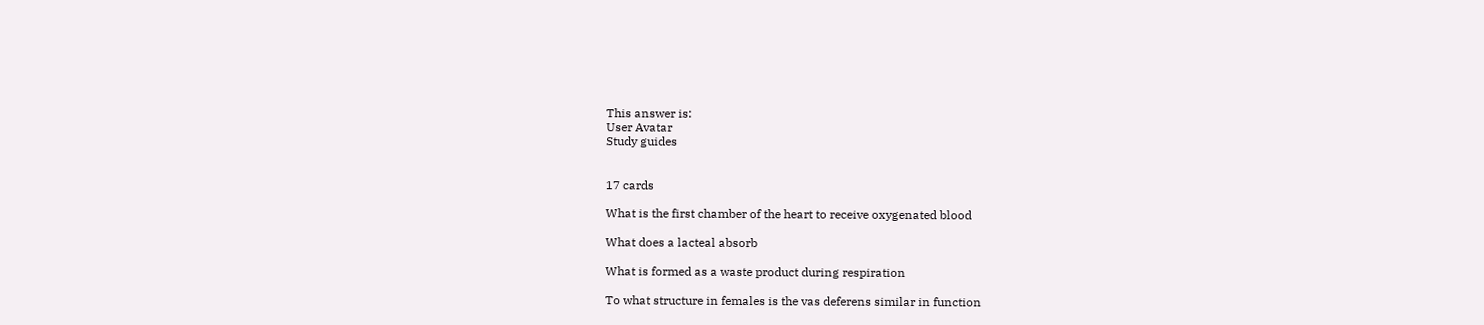This answer is:
User Avatar
Study guides


17 cards

What is the first chamber of the heart to receive oxygenated blood

What does a lacteal absorb

What is formed as a waste product during respiration

To what structure in females is the vas deferens similar in function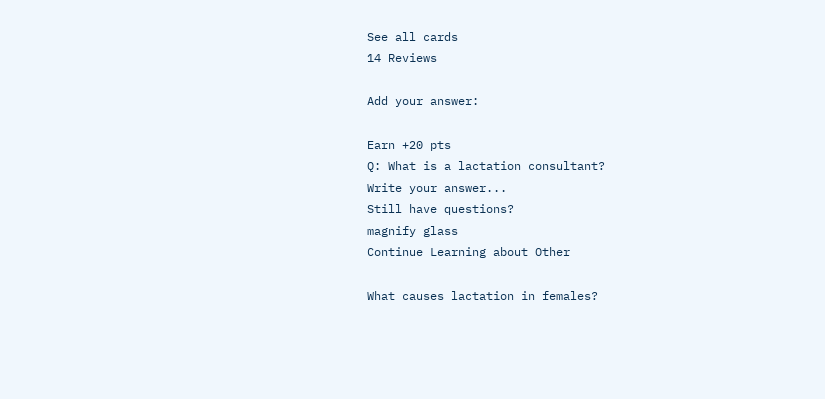See all cards
14 Reviews

Add your answer:

Earn +20 pts
Q: What is a lactation consultant?
Write your answer...
Still have questions?
magnify glass
Continue Learning about Other

What causes lactation in females?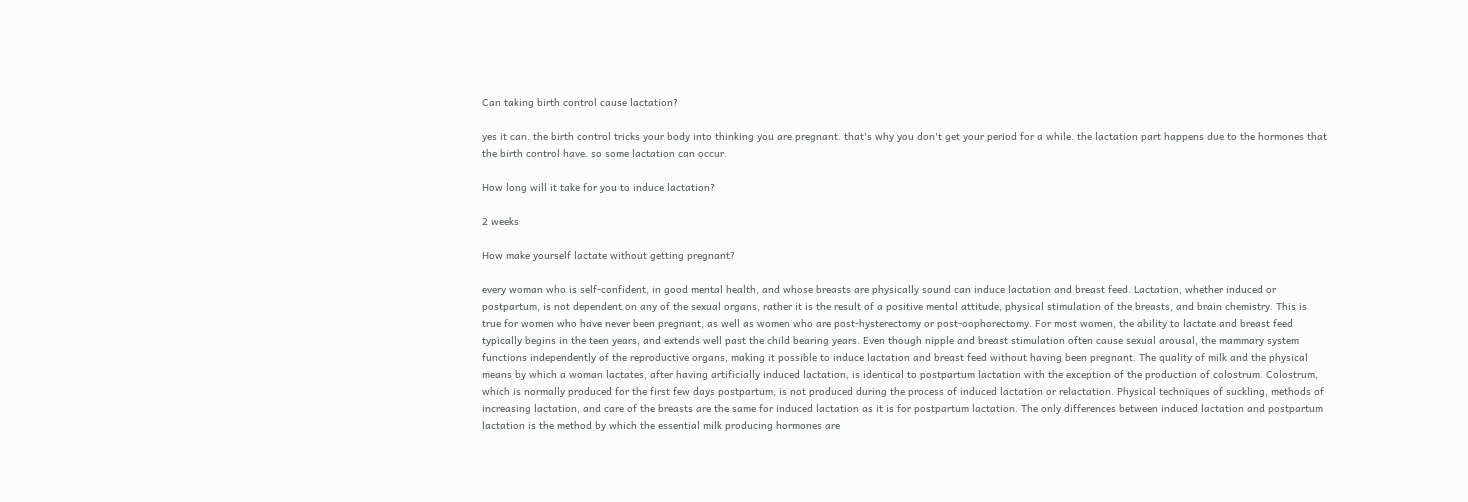Can taking birth control cause lactation?

yes it can. the birth control tricks your body into thinking you are pregnant. that's why you don't get your period for a while. the lactation part happens due to the hormones that the birth control have. so some lactation can occur.

How long will it take for you to induce lactation?

2 weeks

How make yourself lactate without getting pregnant?

every woman who is self-confident, in good mental health, and whose breasts are physically sound can induce lactation and breast feed. Lactation, whether induced or postpartum, is not dependent on any of the sexual organs, rather it is the result of a positive mental attitude, physical stimulation of the breasts, and brain chemistry. This is true for women who have never been pregnant, as well as women who are post-hysterectomy or post-oophorectomy. For most women, the ability to lactate and breast feed typically begins in the teen years, and extends well past the child bearing years. Even though nipple and breast stimulation often cause sexual arousal, the mammary system functions independently of the reproductive organs, making it possible to induce lactation and breast feed without having been pregnant. The quality of milk and the physical means by which a woman lactates, after having artificially induced lactation, is identical to postpartum lactation with the exception of the production of colostrum. Colostrum, which is normally produced for the first few days postpartum, is not produced during the process of induced lactation or relactation. Physical techniques of suckling, methods of increasing lactation, and care of the breasts are the same for induced lactation as it is for postpartum lactation. The only differences between induced lactation and postpartum lactation is the method by which the essential milk producing hormones are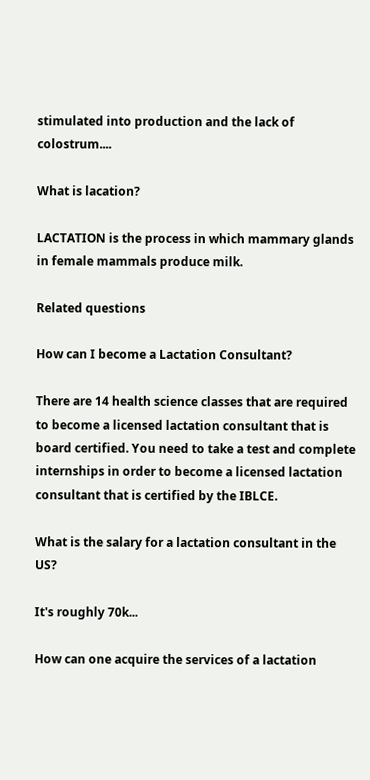stimulated into production and the lack of colostrum....

What is lacation?

LACTATION is the process in which mammary glands in female mammals produce milk.

Related questions

How can I become a Lactation Consultant?

There are 14 health science classes that are required to become a licensed lactation consultant that is board certified. You need to take a test and complete internships in order to become a licensed lactation consultant that is certified by the IBLCE.

What is the salary for a lactation consultant in the US?

It's roughly 70k...

How can one acquire the services of a lactation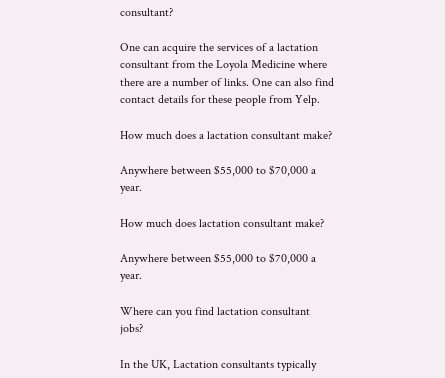consultant?

One can acquire the services of a lactation consultant from the Loyola Medicine where there are a number of links. One can also find contact details for these people from Yelp.

How much does a lactation consultant make?

Anywhere between $55,000 to $70,000 a year.

How much does lactation consultant make?

Anywhere between $55,000 to $70,000 a year.

Where can you find lactation consultant jobs?

In the UK, Lactation consultants typically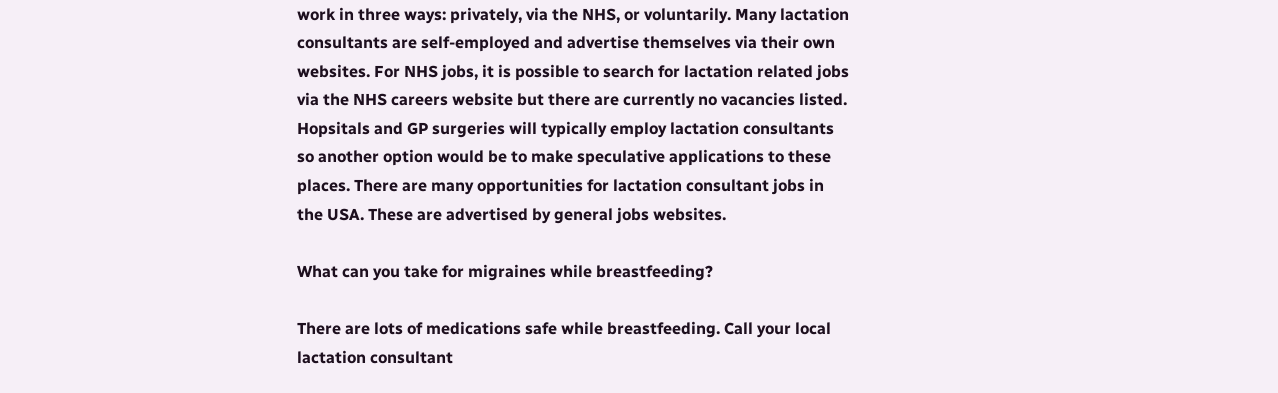work in three ways: privately, via the NHS, or voluntarily. Many lactation consultants are self-employed and advertise themselves via their own websites. For NHS jobs, it is possible to search for lactation related jobs via the NHS careers website but there are currently no vacancies listed. Hopsitals and GP surgeries will typically employ lactation consultants so another option would be to make speculative applications to these places. There are many opportunities for lactation consultant jobs in the USA. These are advertised by general jobs websites.

What can you take for migraines while breastfeeding?

There are lots of medications safe while breastfeeding. Call your local lactation consultant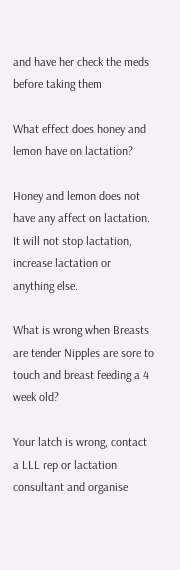and have her check the meds before taking them

What effect does honey and lemon have on lactation?

Honey and lemon does not have any affect on lactation. It will not stop lactation, increase lactation or anything else.

What is wrong when Breasts are tender Nipples are sore to touch and breast feeding a 4 week old?

Your latch is wrong, contact a LLL rep or lactation consultant and organise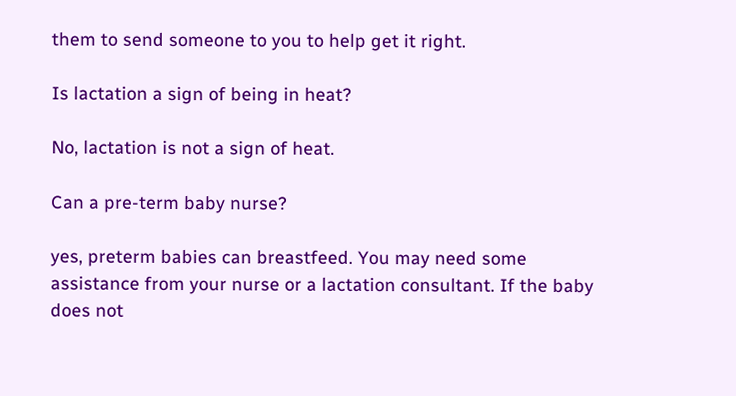them to send someone to you to help get it right.

Is lactation a sign of being in heat?

No, lactation is not a sign of heat.

Can a pre-term baby nurse?

yes, preterm babies can breastfeed. You may need some assistance from your nurse or a lactation consultant. If the baby does not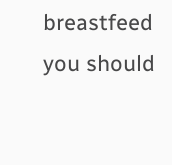breastfeed you should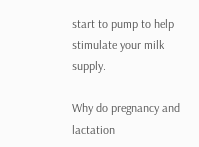start to pump to help stimulate your milk supply.

Why do pregnancy and lactation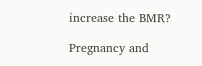increase the BMR?

Pregnancy and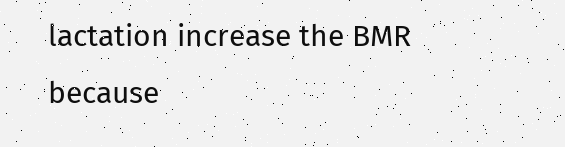lactation increase the BMR because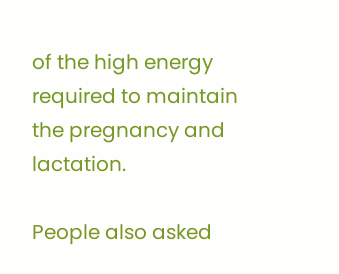of the high energy required to maintain the pregnancy and lactation.

People also asked